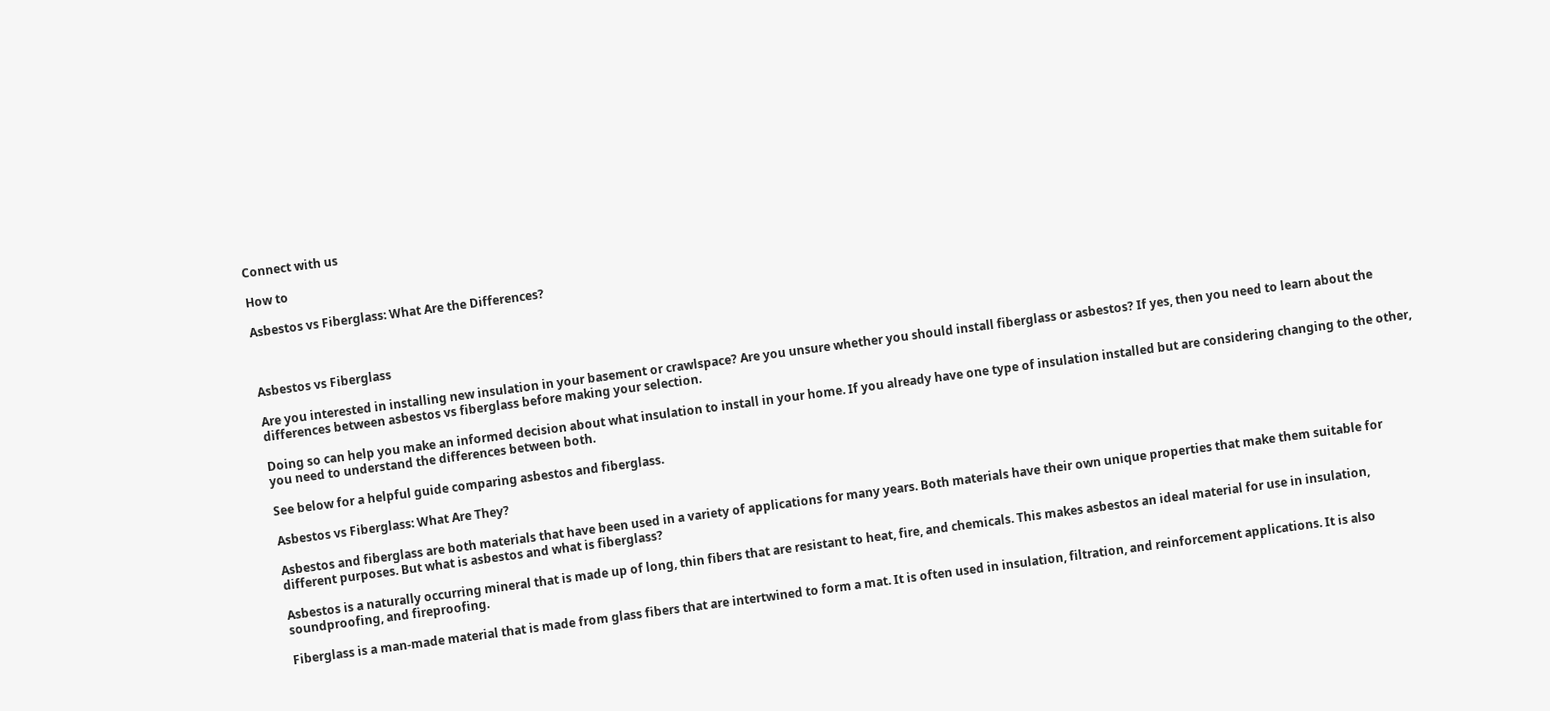Connect with us

How to

Asbestos vs Fiberglass: What Are the Differences?



Asbestos vs Fiberglass

Are you interested in installing new insulation in your basement or crawlspace? Are you unsure whether you should install fiberglass or asbestos? If yes, then you need to learn about the differences between asbestos vs fiberglass before making your selection.

Doing so can help you make an informed decision about what insulation to install in your home. If you already have one type of insulation installed but are considering changing to the other, you need to understand the differences between both.

See below for a helpful guide comparing asbestos and fiberglass.

Asbestos vs Fiberglass: What Are They?

Asbestos and fiberglass are both materials that have been used in a variety of applications for many years. Both materials have their own unique properties that make them suitable for different purposes. But what is asbestos and what is fiberglass?

Asbestos is a naturally occurring mineral that is made up of long, thin fibers that are resistant to heat, fire, and chemicals. This makes asbestos an ideal material for use in insulation, soundproofing, and fireproofing.

Fiberglass is a man-made material that is made from glass fibers that are intertwined to form a mat. It is often used in insulation, filtration, and reinforcement applications. It is also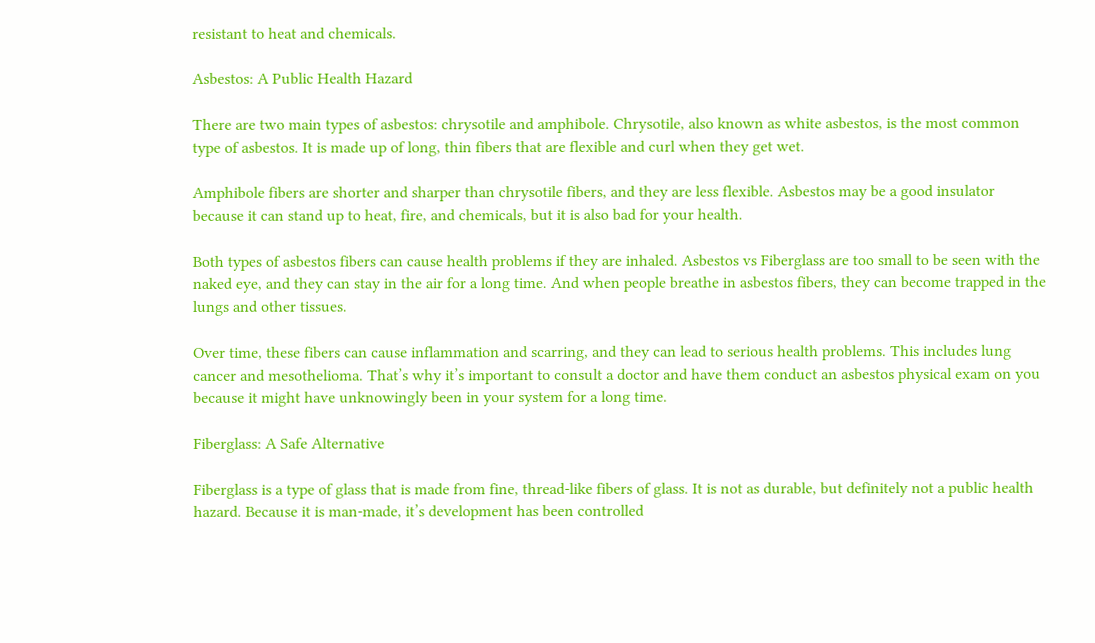resistant to heat and chemicals.

Asbestos: A Public Health Hazard

There are two main types of asbestos: chrysotile and amphibole. Chrysotile, also known as white asbestos, is the most common type of asbestos. It is made up of long, thin fibers that are flexible and curl when they get wet.

Amphibole fibers are shorter and sharper than chrysotile fibers, and they are less flexible. Asbestos may be a good insulator because it can stand up to heat, fire, and chemicals, but it is also bad for your health.

Both types of asbestos fibers can cause health problems if they are inhaled. Asbestos vs Fiberglass are too small to be seen with the naked eye, and they can stay in the air for a long time. And when people breathe in asbestos fibers, they can become trapped in the lungs and other tissues.

Over time, these fibers can cause inflammation and scarring, and they can lead to serious health problems. This includes lung cancer and mesothelioma. That’s why it’s important to consult a doctor and have them conduct an asbestos physical exam on you because it might have unknowingly been in your system for a long time.

Fiberglass: A Safe Alternative

Fiberglass is a type of glass that is made from fine, thread-like fibers of glass. It is not as durable, but definitely not a public health hazard. Because it is man-made, it’s development has been controlled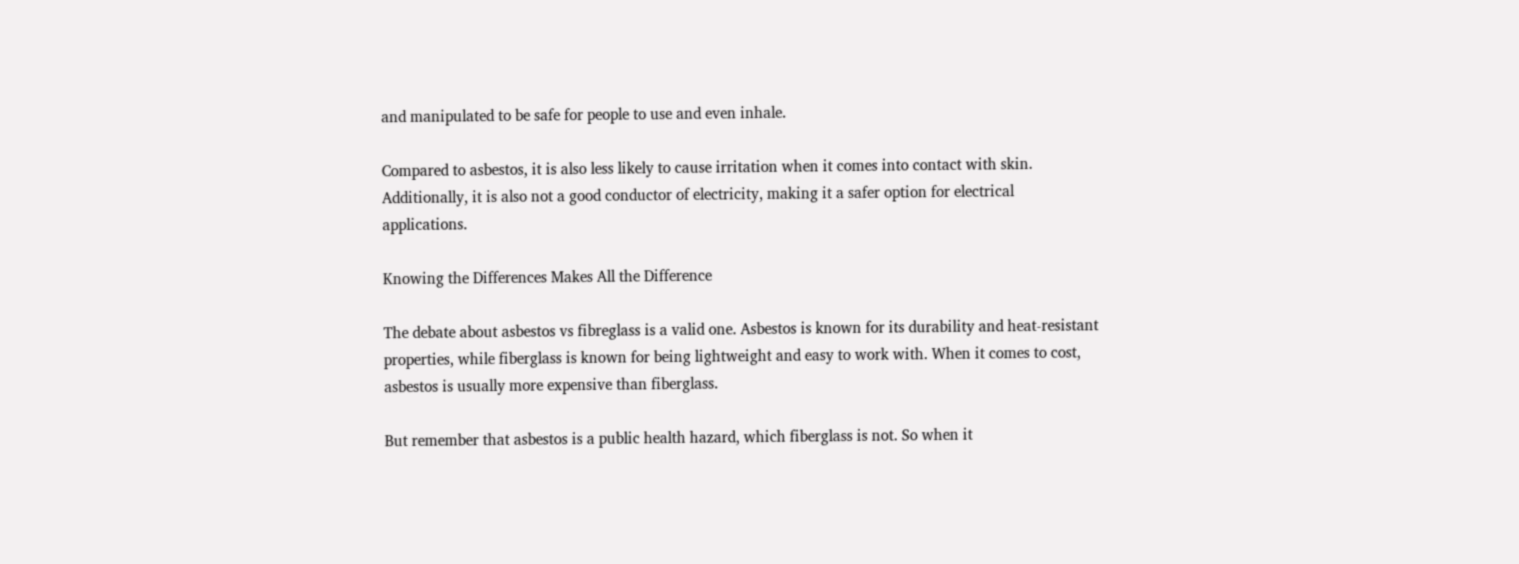and manipulated to be safe for people to use and even inhale.

Compared to asbestos, it is also less likely to cause irritation when it comes into contact with skin. Additionally, it is also not a good conductor of electricity, making it a safer option for electrical applications.

Knowing the Differences Makes All the Difference

The debate about asbestos vs fibreglass is a valid one. Asbestos is known for its durability and heat-resistant properties, while fiberglass is known for being lightweight and easy to work with. When it comes to cost, asbestos is usually more expensive than fiberglass.

But remember that asbestos is a public health hazard, which fiberglass is not. So when it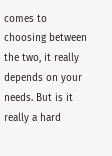comes to choosing between the two, it really depends on your needs. But is it really a hard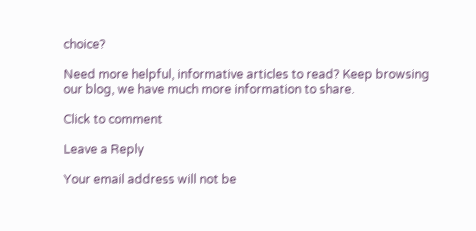choice?

Need more helpful, informative articles to read? Keep browsing our blog, we have much more information to share.

Click to comment

Leave a Reply

Your email address will not be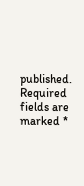published. Required fields are marked *